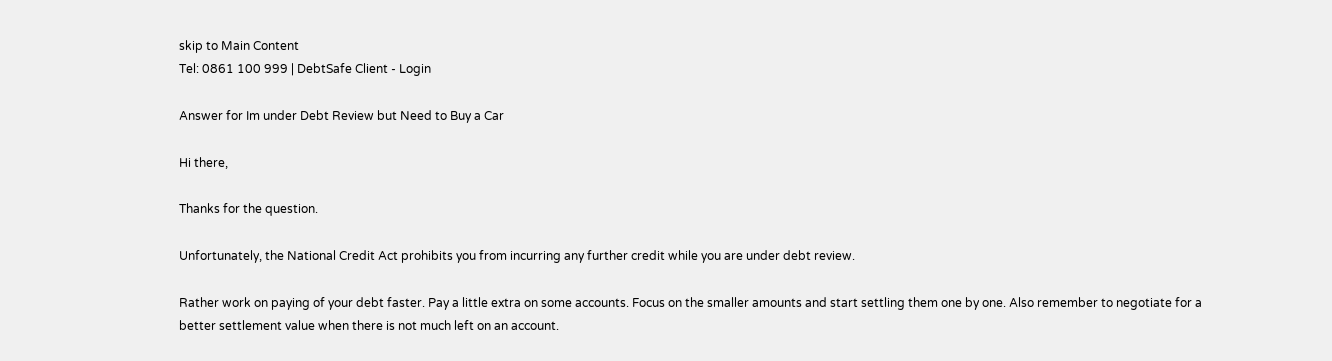skip to Main Content
Tel: 0861 100 999 | DebtSafe Client - Login

Answer for Im under Debt Review but Need to Buy a Car

Hi there,

Thanks for the question.

Unfortunately, the National Credit Act prohibits you from incurring any further credit while you are under debt review.

Rather work on paying of your debt faster. Pay a little extra on some accounts. Focus on the smaller amounts and start settling them one by one. Also remember to negotiate for a better settlement value when there is not much left on an account.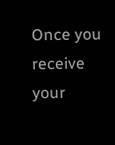Once you receive your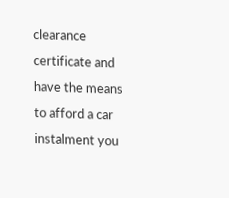clearance certificate and have the means to afford a car instalment you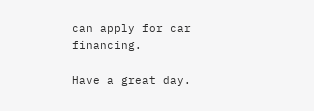can apply for car financing.

Have a great day.